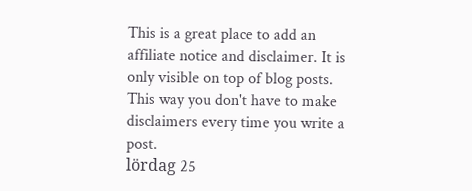This is a great place to add an affiliate notice and disclaimer. It is only visible on top of blog posts. This way you don't have to make disclaimers every time you write a post.
lördag 25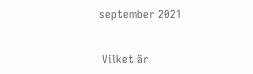september 2021


 Vilket är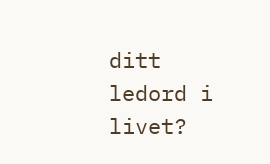ditt ledord i livet?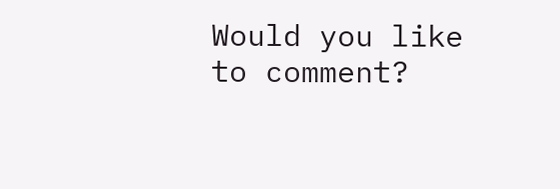Would you like to comment?